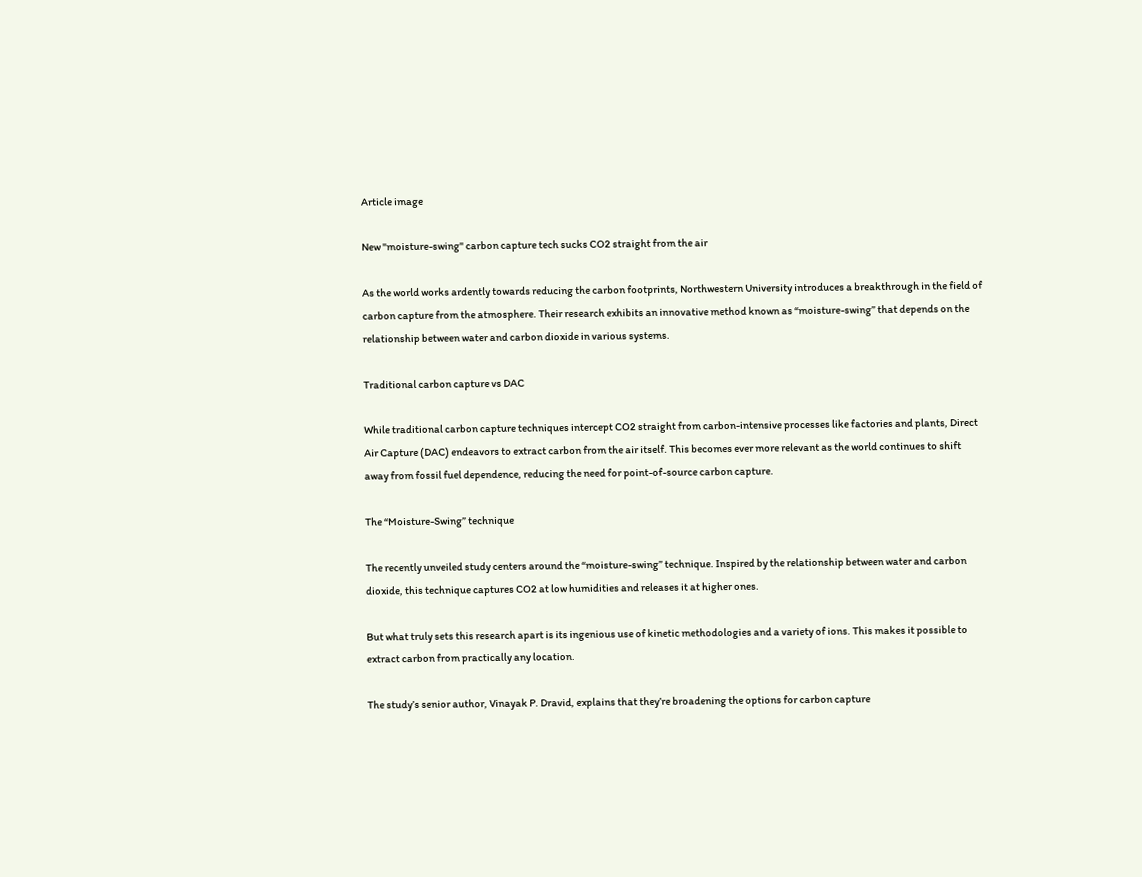Article image

New "moisture-swing" carbon capture tech sucks CO2 straight from the air

As the world works ardently towards reducing the carbon footprints, Northwestern University introduces a breakthrough in the field of carbon capture from the atmosphere. Their research exhibits an innovative method known as “moisture-swing” that depends on the relationship between water and carbon dioxide in various systems.

Traditional carbon capture vs DAC

While traditional carbon capture techniques intercept CO2 straight from carbon-intensive processes like factories and plants, Direct Air Capture (DAC) endeavors to extract carbon from the air itself. This becomes ever more relevant as the world continues to shift away from fossil fuel dependence, reducing the need for point-of-source carbon capture.

The “Moisture-Swing” technique

The recently unveiled study centers around the “moisture-swing” technique. Inspired by the relationship between water and carbon dioxide, this technique captures CO2 at low humidities and releases it at higher ones.

But what truly sets this research apart is its ingenious use of kinetic methodologies and a variety of ions. This makes it possible to extract carbon from practically any location.

The study’s senior author, Vinayak P. Dravid, explains that they’re broadening the options for carbon capture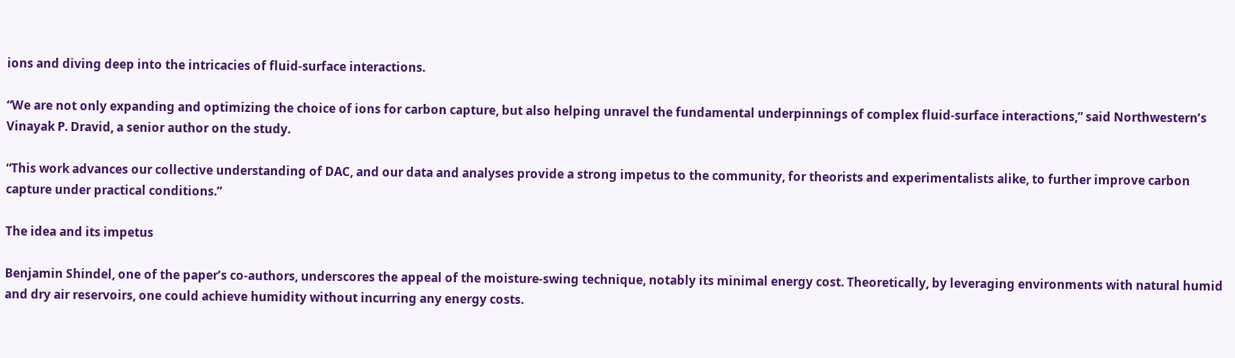ions and diving deep into the intricacies of fluid-surface interactions.

“We are not only expanding and optimizing the choice of ions for carbon capture, but also helping unravel the fundamental underpinnings of complex fluid-surface interactions,” said Northwestern’s Vinayak P. Dravid, a senior author on the study.

“This work advances our collective understanding of DAC, and our data and analyses provide a strong impetus to the community, for theorists and experimentalists alike, to further improve carbon capture under practical conditions.”

The idea and its impetus

Benjamin Shindel, one of the paper’s co-authors, underscores the appeal of the moisture-swing technique, notably its minimal energy cost. Theoretically, by leveraging environments with natural humid and dry air reservoirs, one could achieve humidity without incurring any energy costs.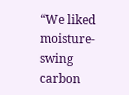“We liked moisture-swing carbon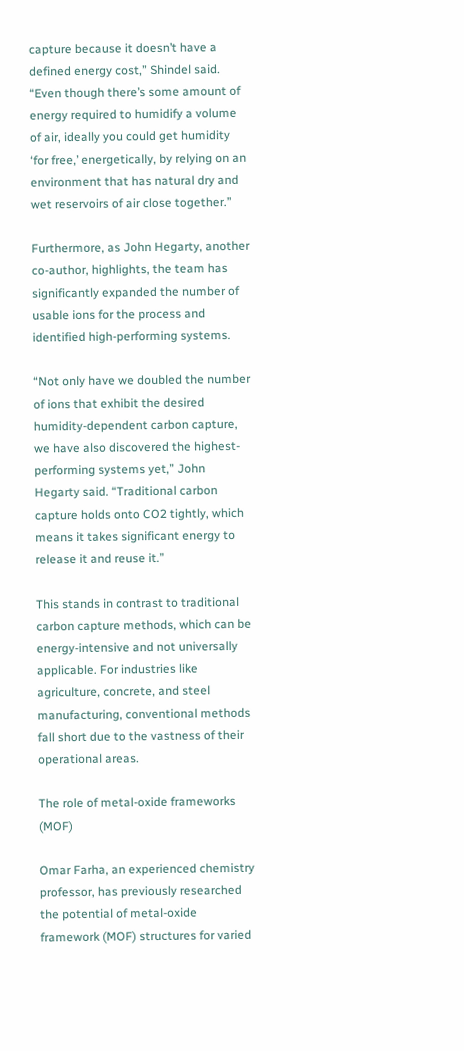capture because it doesn’t have a defined energy cost,” Shindel said. “Even though there’s some amount of energy required to humidify a volume of air, ideally you could get humidity ‘for free,’ energetically, by relying on an environment that has natural dry and wet reservoirs of air close together.”

Furthermore, as John Hegarty, another co-author, highlights, the team has significantly expanded the number of usable ions for the process and identified high-performing systems.

“Not only have we doubled the number of ions that exhibit the desired humidity-dependent carbon capture, we have also discovered the highest-performing systems yet,” John Hegarty said. “Traditional carbon capture holds onto CO2 tightly, which means it takes significant energy to release it and reuse it.”

This stands in contrast to traditional carbon capture methods, which can be energy-intensive and not universally applicable. For industries like agriculture, concrete, and steel manufacturing, conventional methods fall short due to the vastness of their operational areas.

The role of metal-oxide frameworks (MOF)

Omar Farha, an experienced chemistry professor, has previously researched the potential of metal-oxide framework (MOF) structures for varied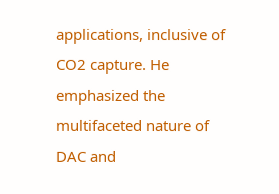applications, inclusive of CO2 capture. He emphasized the multifaceted nature of DAC and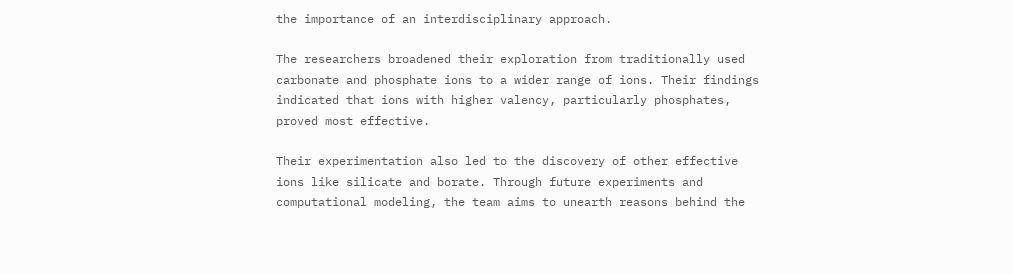the importance of an interdisciplinary approach.

The researchers broadened their exploration from traditionally used carbonate and phosphate ions to a wider range of ions. Their findings indicated that ions with higher valency, particularly phosphates, proved most effective.

Their experimentation also led to the discovery of other effective ions like silicate and borate. Through future experiments and computational modeling, the team aims to unearth reasons behind the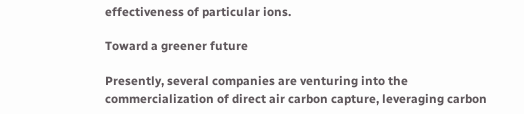effectiveness of particular ions.

Toward a greener future

Presently, several companies are venturing into the commercialization of direct air carbon capture, leveraging carbon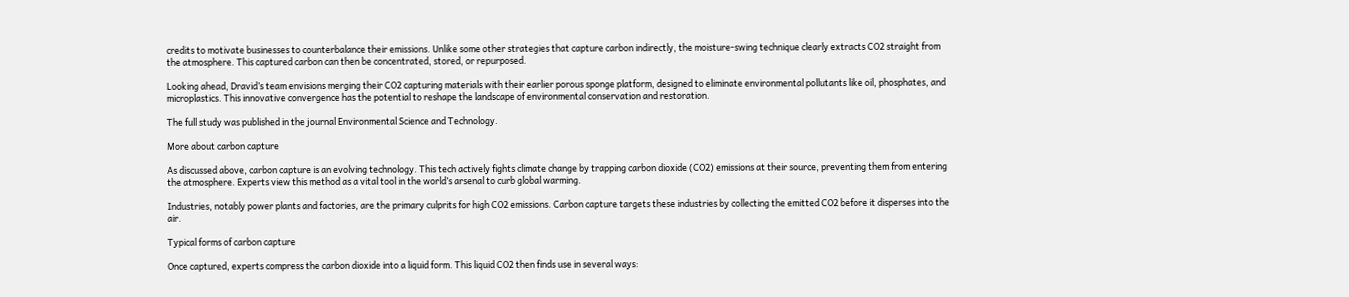credits to motivate businesses to counterbalance their emissions. Unlike some other strategies that capture carbon indirectly, the moisture-swing technique clearly extracts CO2 straight from the atmosphere. This captured carbon can then be concentrated, stored, or repurposed.

Looking ahead, Dravid’s team envisions merging their CO2 capturing materials with their earlier porous sponge platform, designed to eliminate environmental pollutants like oil, phosphates, and microplastics. This innovative convergence has the potential to reshape the landscape of environmental conservation and restoration.

The full study was published in the journal Environmental Science and Technology.

More about carbon capture

As discussed above, carbon capture is an evolving technology. This tech actively fights climate change by trapping carbon dioxide (CO2) emissions at their source, preventing them from entering the atmosphere. Experts view this method as a vital tool in the world’s arsenal to curb global warming.

Industries, notably power plants and factories, are the primary culprits for high CO2 emissions. Carbon capture targets these industries by collecting the emitted CO2 before it disperses into the air.

Typical forms of carbon capture

Once captured, experts compress the carbon dioxide into a liquid form. This liquid CO2 then finds use in several ways: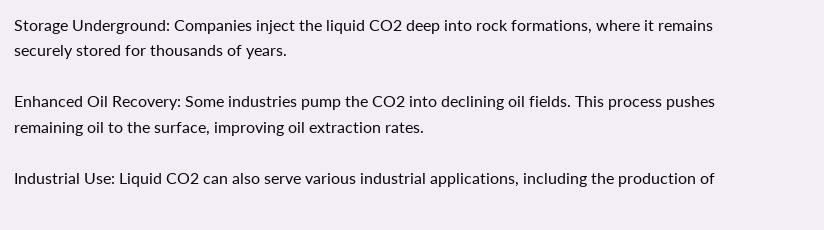Storage Underground: Companies inject the liquid CO2 deep into rock formations, where it remains securely stored for thousands of years.

Enhanced Oil Recovery: Some industries pump the CO2 into declining oil fields. This process pushes remaining oil to the surface, improving oil extraction rates.

Industrial Use: Liquid CO2 can also serve various industrial applications, including the production of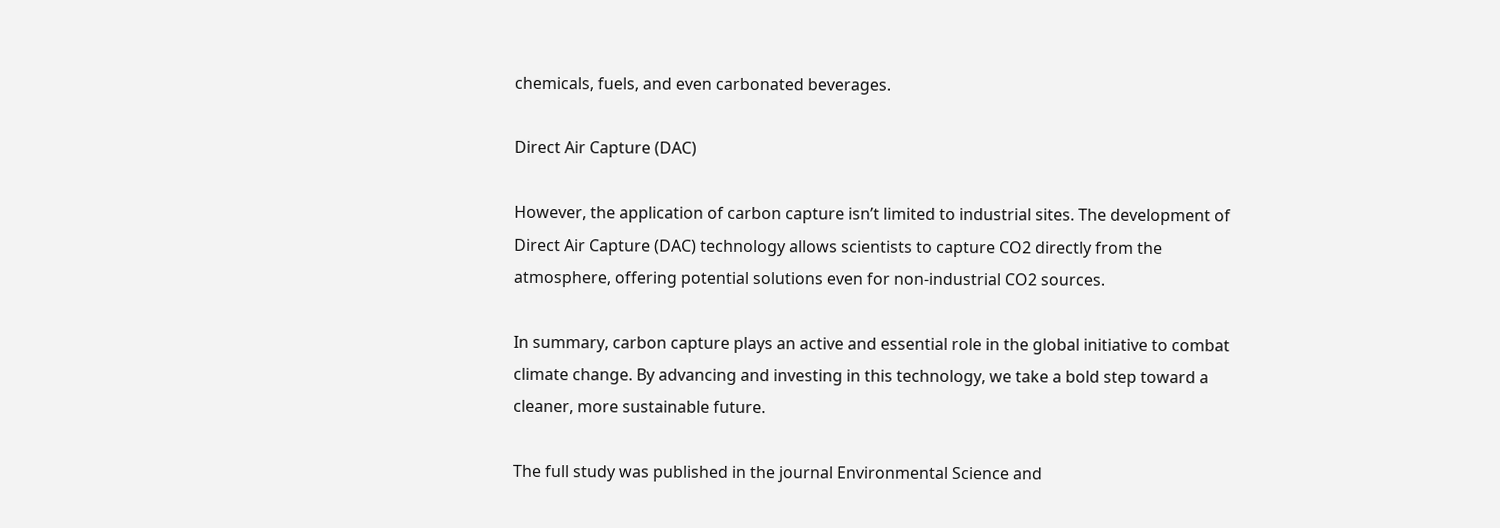chemicals, fuels, and even carbonated beverages.

Direct Air Capture (DAC)

However, the application of carbon capture isn’t limited to industrial sites. The development of Direct Air Capture (DAC) technology allows scientists to capture CO2 directly from the atmosphere, offering potential solutions even for non-industrial CO2 sources.

In summary, carbon capture plays an active and essential role in the global initiative to combat climate change. By advancing and investing in this technology, we take a bold step toward a cleaner, more sustainable future.

The full study was published in the journal Environmental Science and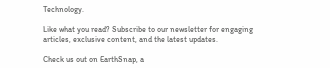Technology.

Like what you read? Subscribe to our newsletter for engaging articles, exclusive content, and the latest updates.

Check us out on EarthSnap, a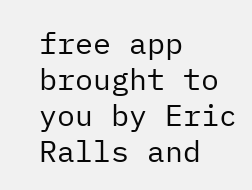free app brought to you by Eric Ralls and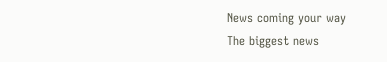News coming your way
The biggest news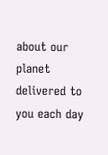about our planet delivered to you each day